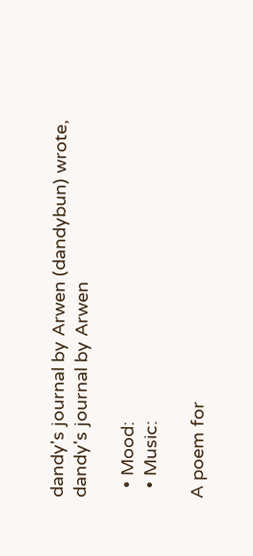dandy's journal by Arwen (dandybun) wrote,
dandy's journal by Arwen

  • Mood:
  • Music:

A poem for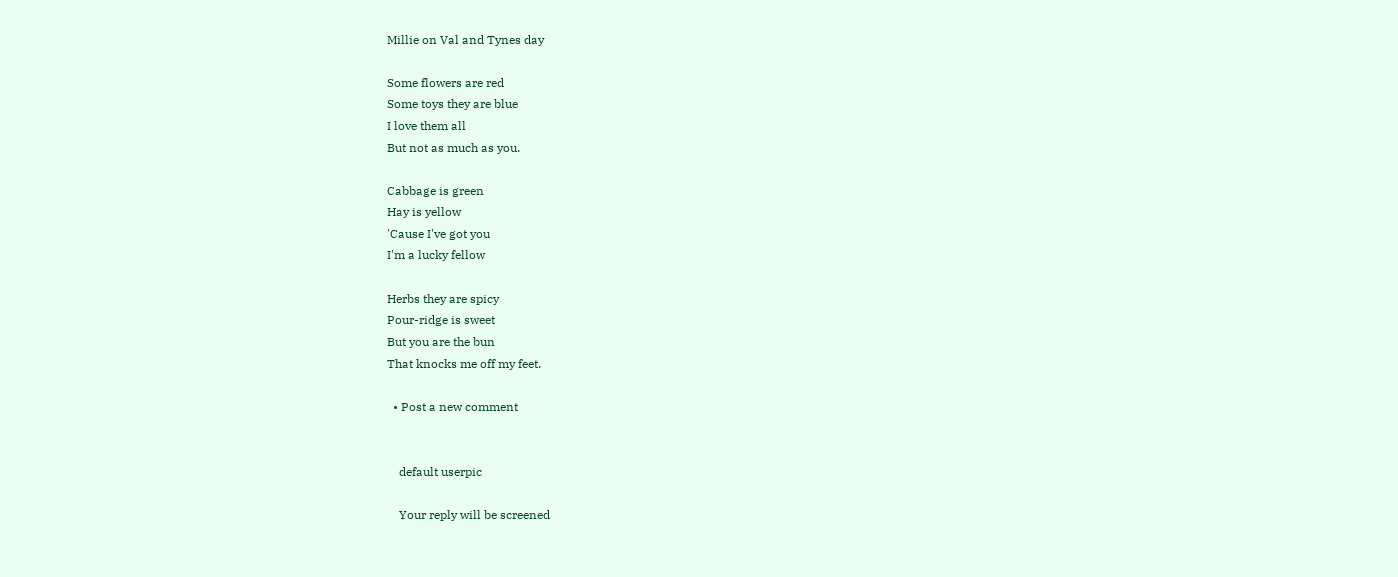Millie on Val and Tynes day

Some flowers are red
Some toys they are blue
I love them all
But not as much as you.

Cabbage is green
Hay is yellow
'Cause I've got you
I'm a lucky fellow

Herbs they are spicy
Pour-ridge is sweet
But you are the bun
That knocks me off my feet.

  • Post a new comment


    default userpic

    Your reply will be screened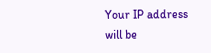Your IP address will be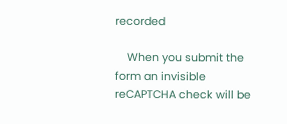recorded

    When you submit the form an invisible reCAPTCHA check will be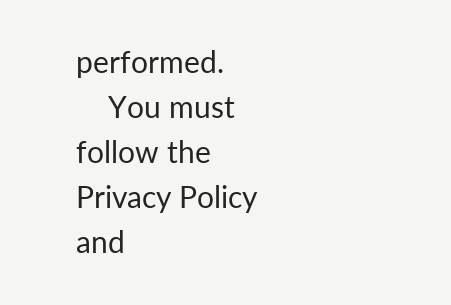performed.
    You must follow the Privacy Policy and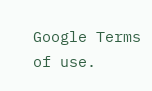Google Terms of use.